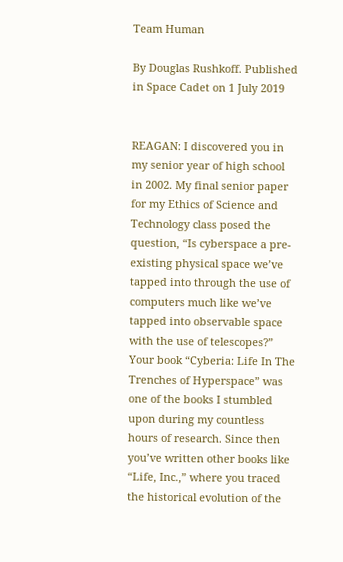Team Human

By Douglas Rushkoff. Published in Space Cadet on 1 July 2019


REAGAN: I discovered you in my senior year of high school in 2002. My final senior paper for my Ethics of Science and Technology class posed the question, “Is cyberspace a pre-existing physical space we’ve tapped into through the use of computers much like we’ve tapped into observable space with the use of telescopes?” Your book “Cyberia: Life In The Trenches of Hyperspace” was one of the books I stumbled upon during my countless hours of research. Since then you’ve written other books like “Life, Inc.,” where you traced the historical evolution of the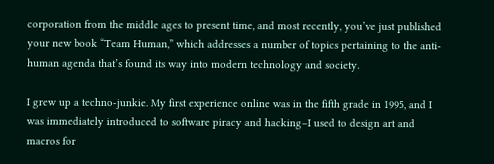corporation from the middle ages to present time, and most recently, you’ve just published your new book “Team Human,” which addresses a number of topics pertaining to the anti-human agenda that’s found its way into modern technology and society.

I grew up a techno-junkie. My first experience online was in the fifth grade in 1995, and I was immediately introduced to software piracy and hacking–I used to design art and macros for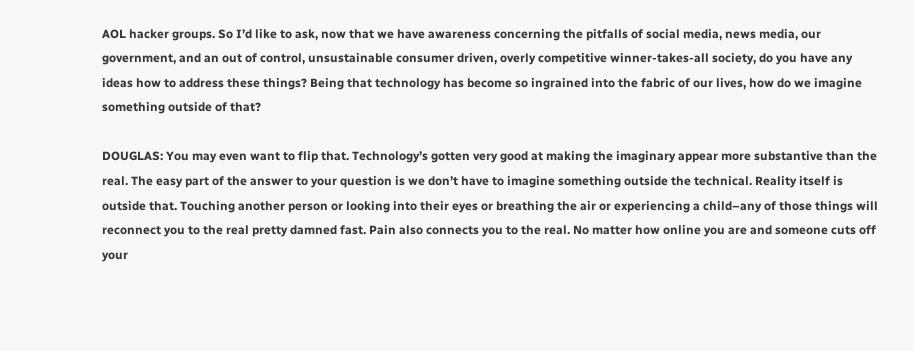AOL hacker groups. So I’d like to ask, now that we have awareness concerning the pitfalls of social media, news media, our government, and an out of control, unsustainable consumer driven, overly competitive winner-takes-all society, do you have any ideas how to address these things? Being that technology has become so ingrained into the fabric of our lives, how do we imagine something outside of that?

DOUGLAS: You may even want to flip that. Technology’s gotten very good at making the imaginary appear more substantive than the real. The easy part of the answer to your question is we don’t have to imagine something outside the technical. Reality itself is outside that. Touching another person or looking into their eyes or breathing the air or experiencing a child–any of those things will reconnect you to the real pretty damned fast. Pain also connects you to the real. No matter how online you are and someone cuts off your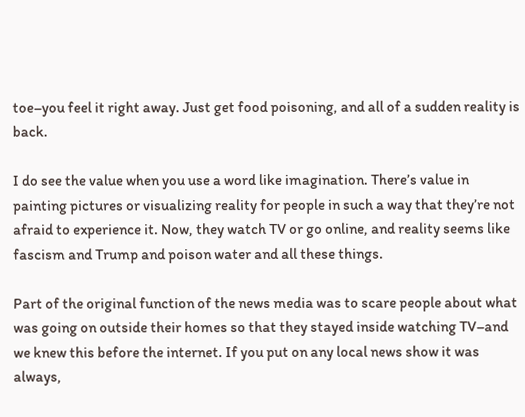toe–you feel it right away. Just get food poisoning, and all of a sudden reality is back.

I do see the value when you use a word like imagination. There’s value in painting pictures or visualizing reality for people in such a way that they’re not afraid to experience it. Now, they watch TV or go online, and reality seems like fascism and Trump and poison water and all these things.

Part of the original function of the news media was to scare people about what was going on outside their homes so that they stayed inside watching TV–and we knew this before the internet. If you put on any local news show it was always,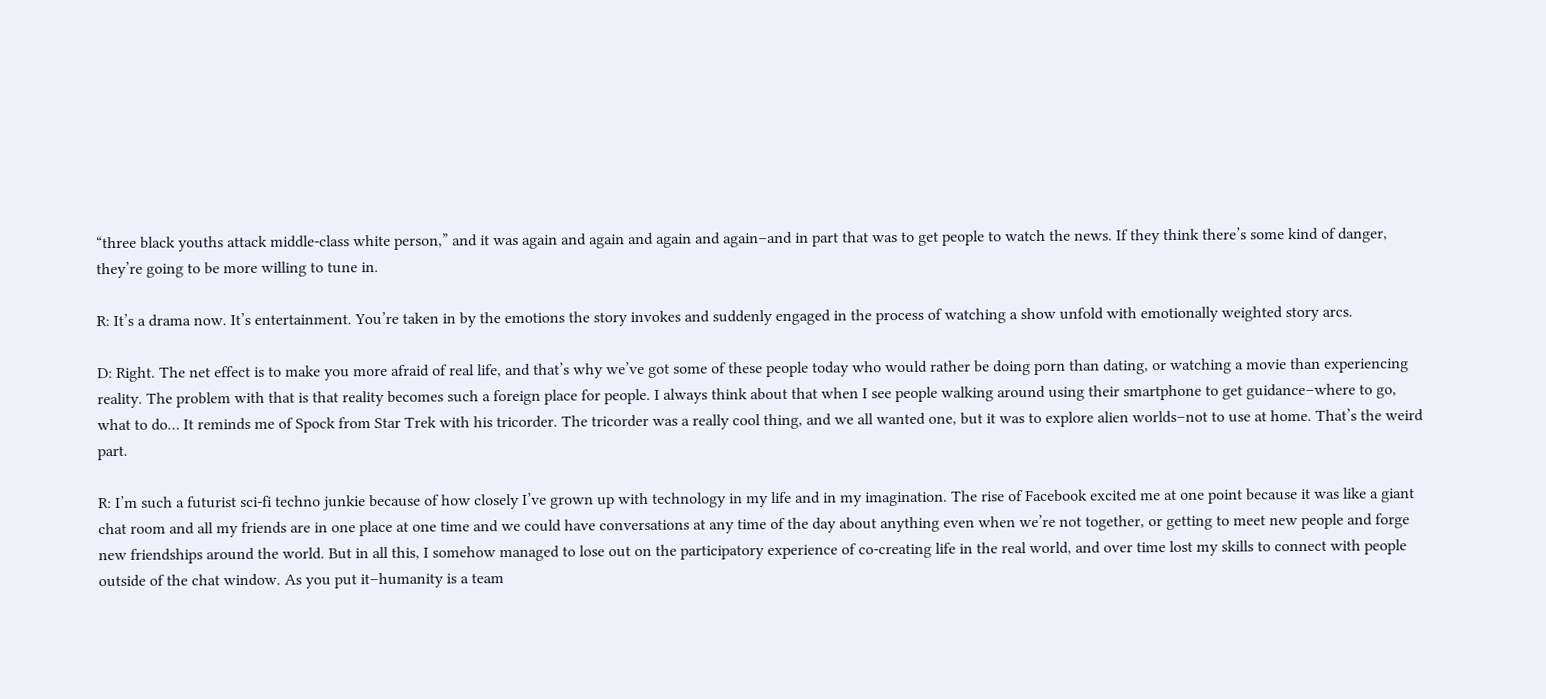“three black youths attack middle-class white person,” and it was again and again and again and again–and in part that was to get people to watch the news. If they think there’s some kind of danger, they’re going to be more willing to tune in.

R: It’s a drama now. It’s entertainment. You’re taken in by the emotions the story invokes and suddenly engaged in the process of watching a show unfold with emotionally weighted story arcs.

D: Right. The net effect is to make you more afraid of real life, and that’s why we’ve got some of these people today who would rather be doing porn than dating, or watching a movie than experiencing reality. The problem with that is that reality becomes such a foreign place for people. I always think about that when I see people walking around using their smartphone to get guidance–where to go, what to do… It reminds me of Spock from Star Trek with his tricorder. The tricorder was a really cool thing, and we all wanted one, but it was to explore alien worlds–not to use at home. That’s the weird part.

R: I’m such a futurist sci-fi techno junkie because of how closely I’ve grown up with technology in my life and in my imagination. The rise of Facebook excited me at one point because it was like a giant chat room and all my friends are in one place at one time and we could have conversations at any time of the day about anything even when we’re not together, or getting to meet new people and forge new friendships around the world. But in all this, I somehow managed to lose out on the participatory experience of co-creating life in the real world, and over time lost my skills to connect with people outside of the chat window. As you put it–humanity is a team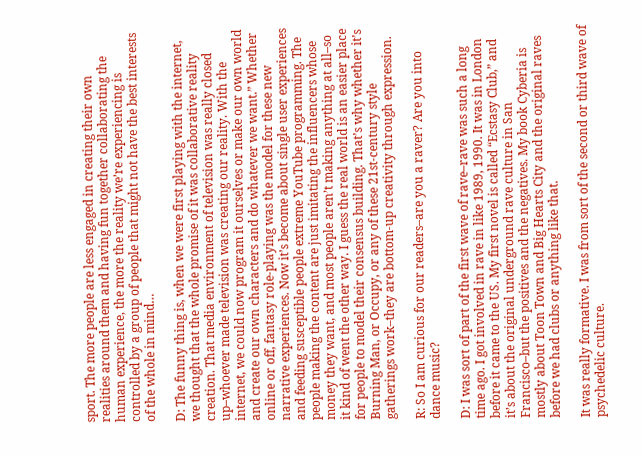sport. The more people are less engaged in creating their own realities around them and having fun together collaborating the human experience, the more the reality we’re experiencing is controlled by a group of people that might not have the best interests of the whole in mind…

D: The funny thing is, when we were first playing with the internet, we thought that the whole promise of it was collaborative reality creation. That media environment of television was really closed up–whoever made television was creating our reality. With the internet, we could now program it ourselves or make our own world and create our own characters and do whatever we want.” Whether online or off, fantasy role-playing was the model for these new narrative experiences. Now it’s become about single user experiences and feeding susceptible people extreme YouTube programming. The people making the content are just imitating the influencers whose money they want, and most people aren’t making anything at all–so it kind of went the other way. I guess the real world is an easier place for people to model their consensus building. That’s why whether it’s Burning Man, or Occupy, or any of these 21st-century style gatherings work–they are bottom-up creativity through expression.

R: So I am curious for our readers–are you a raver? Are you into dance music?

D: I was sort of part of the first wave of rave–rave was such a long time ago. I got involved in rave in like 1989, 1990. It was in London before it came to the US. My first novel is called “Ecstasy Club,” and it’s about the original underground rave culture in San Francisco–but the positives and the negatives. My book Cyberia is mostly about Toon Town and Big Hearts City and the original raves before we had clubs or anything like that.

It was really formative. I was from sort of the second or third wave of psychedelic culture.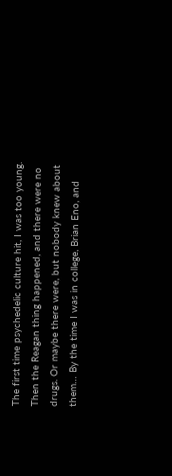The first time psychedelic culture hit, I was too young. Then the Reagan thing happened, and there were no drugs. Or maybe there were, but nobody knew about them… By the time I was in college, Brian Eno, and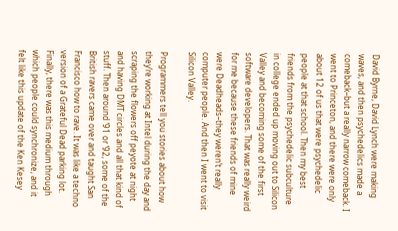David Byrne, David Lynch were making waves, and then psychedelics made a comeback–but a really narrow comeback. I went to Princeton, and there were only about 12 of us that were psychedelic people at that school. Then my best friends from the psychedelic subculture in college ended up moving out to Silicon Valley and becoming some of the first software developers. That was really weird for me because these friends of mine were Deadheads–they weren’t really computer people. And then I went to visit Silicon Valley.

Programmers tell you stories about how they’re working at Intel during the day and scraping the flowers off peyote at night and having DMT circles and all that kind of stuff. Then around ‘91 or ‘92, some of the British ravers came over and taught San Francisco how to rave. It was like a techno version of a Grateful Dead parking lot. Finally, there was this medium through which people could synchronize, and it felt like this update of the Ken Kesey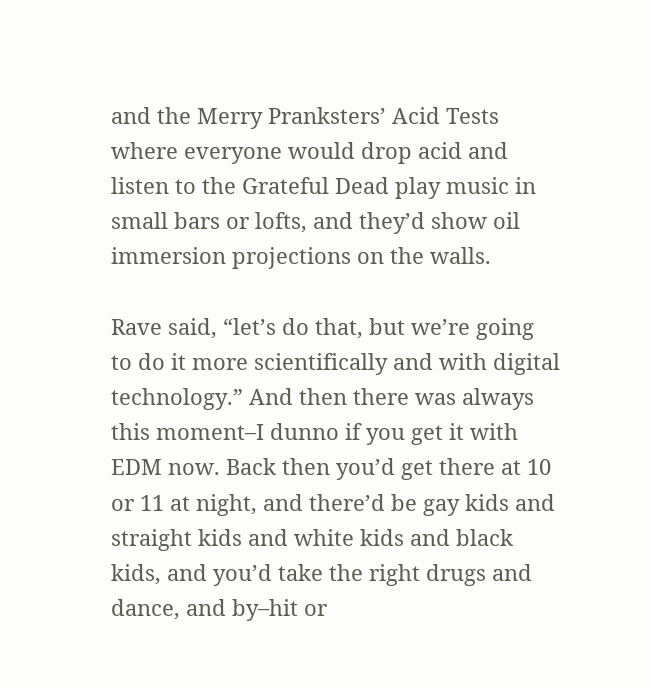and the Merry Pranksters’ Acid Tests where everyone would drop acid and listen to the Grateful Dead play music in small bars or lofts, and they’d show oil immersion projections on the walls.

Rave said, “let’s do that, but we’re going to do it more scientifically and with digital technology.” And then there was always this moment–I dunno if you get it with EDM now. Back then you’d get there at 10 or 11 at night, and there’d be gay kids and straight kids and white kids and black kids, and you’d take the right drugs and dance, and by–hit or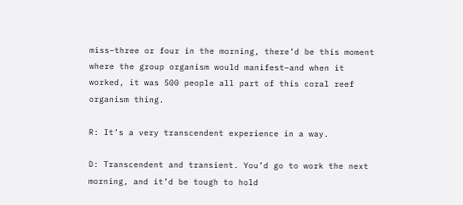miss–three or four in the morning, there’d be this moment where the group organism would manifest–and when it worked, it was 500 people all part of this coral reef organism thing.

R: It’s a very transcendent experience in a way.

D: Transcendent and transient. You’d go to work the next morning, and it’d be tough to hold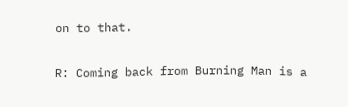on to that.

R: Coming back from Burning Man is a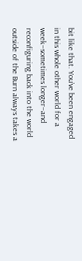bit like that. You’ve been engaged in this whole other world for a week–sometimes longer–and reconfiguring back into the world outside of the Burn always takes a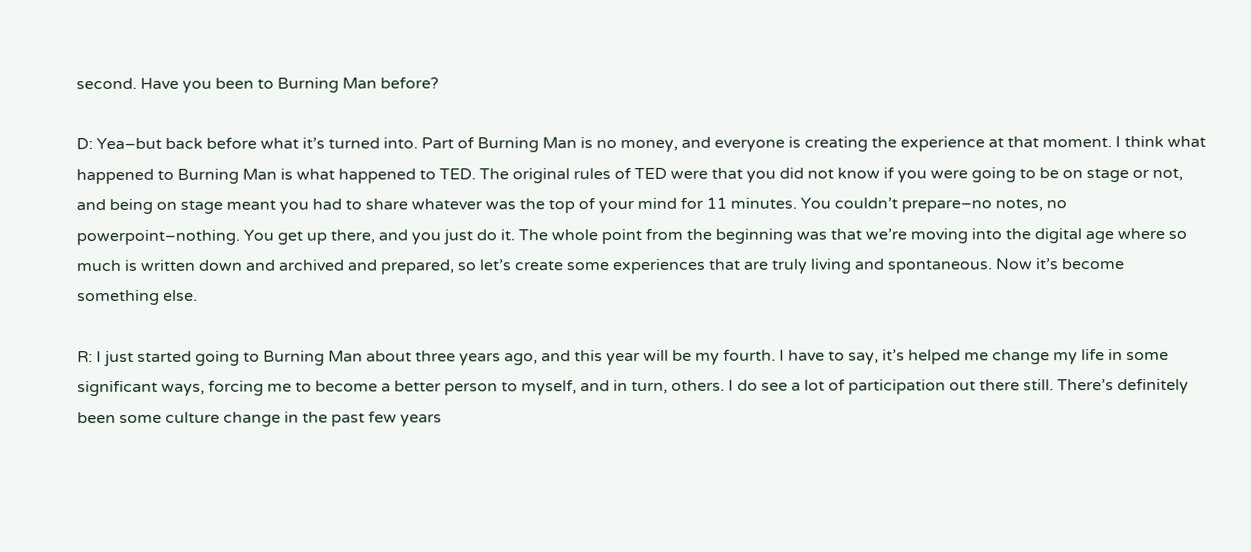second. Have you been to Burning Man before?

D: Yea–but back before what it’s turned into. Part of Burning Man is no money, and everyone is creating the experience at that moment. I think what happened to Burning Man is what happened to TED. The original rules of TED were that you did not know if you were going to be on stage or not, and being on stage meant you had to share whatever was the top of your mind for 11 minutes. You couldn’t prepare–no notes, no powerpoint–nothing. You get up there, and you just do it. The whole point from the beginning was that we’re moving into the digital age where so much is written down and archived and prepared, so let’s create some experiences that are truly living and spontaneous. Now it’s become something else.

R: I just started going to Burning Man about three years ago, and this year will be my fourth. I have to say, it’s helped me change my life in some significant ways, forcing me to become a better person to myself, and in turn, others. I do see a lot of participation out there still. There’s definitely been some culture change in the past few years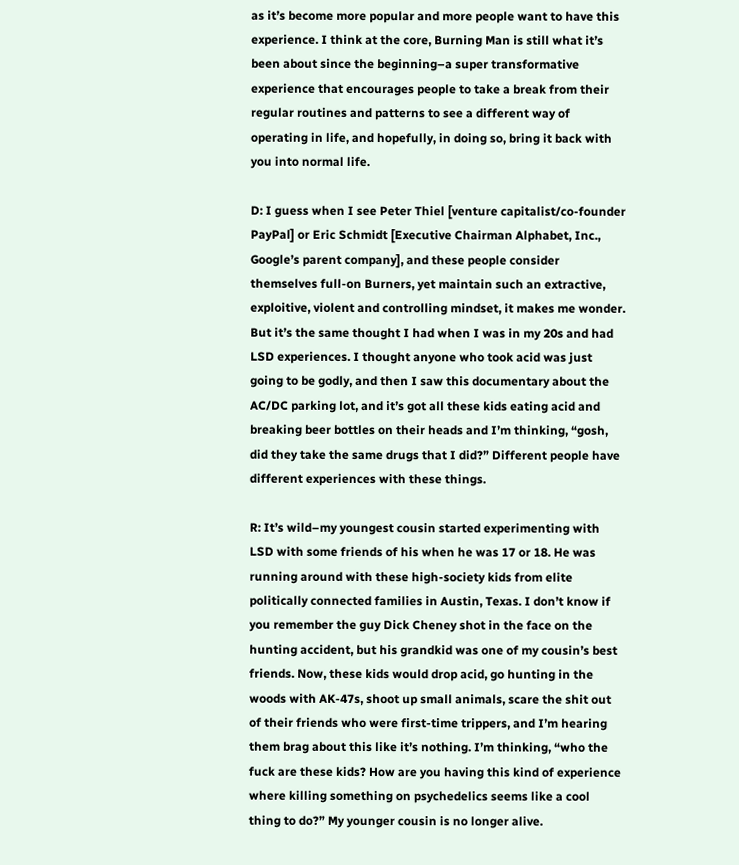as it’s become more popular and more people want to have this experience. I think at the core, Burning Man is still what it’s been about since the beginning–a super transformative experience that encourages people to take a break from their regular routines and patterns to see a different way of operating in life, and hopefully, in doing so, bring it back with you into normal life.

D: I guess when I see Peter Thiel [venture capitalist/co-founder PayPal] or Eric Schmidt [Executive Chairman Alphabet, Inc., Google’s parent company], and these people consider themselves full-on Burners, yet maintain such an extractive, exploitive, violent and controlling mindset, it makes me wonder. But it’s the same thought I had when I was in my 20s and had LSD experiences. I thought anyone who took acid was just going to be godly, and then I saw this documentary about the AC/DC parking lot, and it’s got all these kids eating acid and breaking beer bottles on their heads and I’m thinking, “gosh, did they take the same drugs that I did?” Different people have different experiences with these things.

R: It’s wild–my youngest cousin started experimenting with LSD with some friends of his when he was 17 or 18. He was running around with these high-society kids from elite politically connected families in Austin, Texas. I don’t know if you remember the guy Dick Cheney shot in the face on the hunting accident, but his grandkid was one of my cousin’s best friends. Now, these kids would drop acid, go hunting in the woods with AK-47s, shoot up small animals, scare the shit out of their friends who were first-time trippers, and I’m hearing them brag about this like it’s nothing. I’m thinking, “who the fuck are these kids? How are you having this kind of experience where killing something on psychedelics seems like a cool thing to do?” My younger cousin is no longer alive.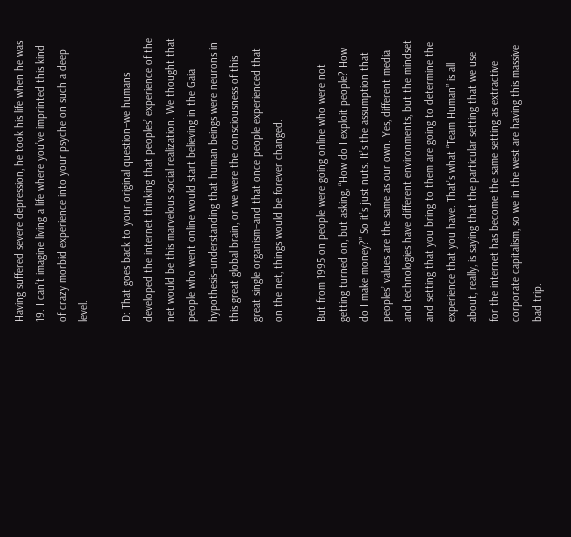Having suffered severe depression, he took his life when he was 19. I can’t imagine living a life where you’ve imprinted this kind of crazy morbid experience into your psyche on such a deep level.

D: That goes back to your original question–we humans developed the internet thinking that peoples’ experience of the net would be this marvelous social realization. We thought that people who went online would start believing in the Gaia hypothesis–understanding that human beings were neurons in this great global brain, or we were the consciousness of this great single organism–and that once people experienced that on the net, things would be forever changed.

But from 1995 on people were going online who were not getting turned on, but asking, “How do I exploit people? How do I make money?” So it’s just nuts. It’s the assumption that peoples’ values are the same as our own. Yes, different media and technologies have different environments, but the mindset and setting that you bring to them are going to determine the experience that you have. That’s what “Team Human” is all about, really, is saying that the particular setting that we use for the internet has become the same setting as extractive corporate capitalism, so we in the west are having this massive bad trip.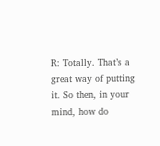R: Totally. That’s a great way of putting it. So then, in your mind, how do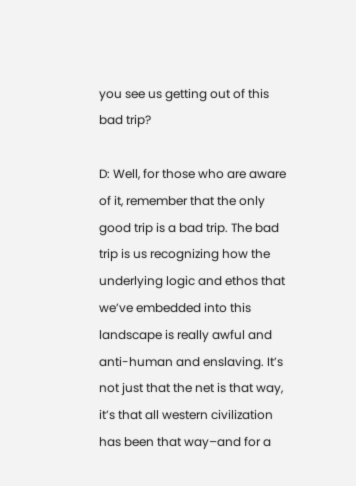you see us getting out of this bad trip?

D: Well, for those who are aware of it, remember that the only good trip is a bad trip. The bad trip is us recognizing how the underlying logic and ethos that we’ve embedded into this landscape is really awful and anti-human and enslaving. It’s not just that the net is that way, it’s that all western civilization has been that way–and for a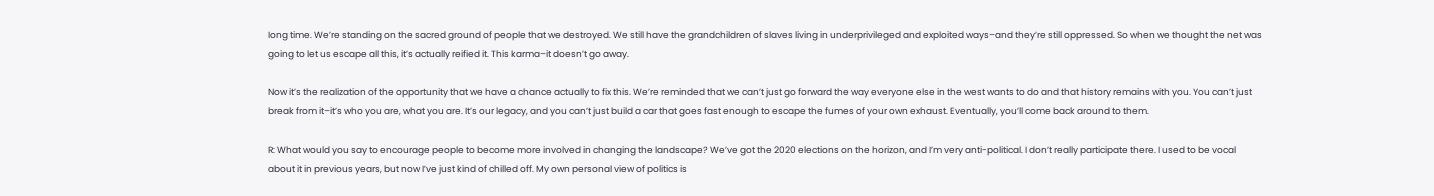Iong time. We’re standing on the sacred ground of people that we destroyed. We still have the grandchildren of slaves living in underprivileged and exploited ways–and they’re still oppressed. So when we thought the net was going to let us escape all this, it’s actually reified it. This karma–it doesn’t go away.

Now it’s the realization of the opportunity that we have a chance actually to fix this. We’re reminded that we can’t just go forward the way everyone else in the west wants to do and that history remains with you. You can’t just break from it–it’s who you are, what you are. It’s our legacy, and you can’t just build a car that goes fast enough to escape the fumes of your own exhaust. Eventually, you’ll come back around to them.

R: What would you say to encourage people to become more involved in changing the landscape? We’ve got the 2020 elections on the horizon, and I’m very anti-political. I don’t really participate there. I used to be vocal about it in previous years, but now I’ve just kind of chilled off. My own personal view of politics is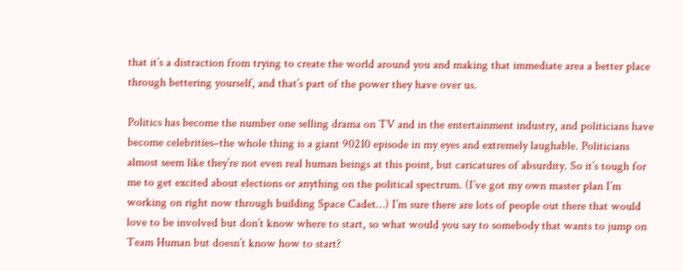that it’s a distraction from trying to create the world around you and making that immediate area a better place through bettering yourself, and that’s part of the power they have over us.

Politics has become the number one selling drama on TV and in the entertainment industry, and politicians have become celebrities–the whole thing is a giant 90210 episode in my eyes and extremely laughable. Politicians almost seem like they’re not even real human beings at this point, but caricatures of absurdity. So it’s tough for me to get excited about elections or anything on the political spectrum. (I’ve got my own master plan I’m working on right now through building Space Cadet…) I’m sure there are lots of people out there that would love to be involved but don’t know where to start, so what would you say to somebody that wants to jump on Team Human but doesn’t know how to start?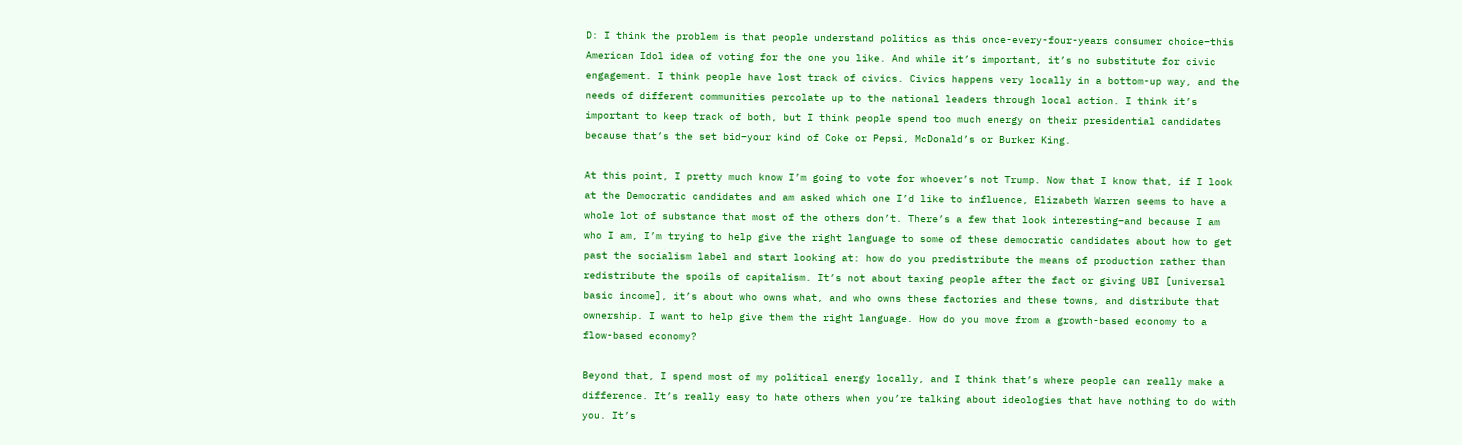D: I think the problem is that people understand politics as this once-every-four-years consumer choice–this American Idol idea of voting for the one you like. And while it’s important, it’s no substitute for civic engagement. I think people have lost track of civics. Civics happens very locally in a bottom-up way, and the needs of different communities percolate up to the national leaders through local action. I think it’s important to keep track of both, but I think people spend too much energy on their presidential candidates because that’s the set bid–your kind of Coke or Pepsi, McDonald’s or Burker King.

At this point, I pretty much know I’m going to vote for whoever’s not Trump. Now that I know that, if I look at the Democratic candidates and am asked which one I’d like to influence, Elizabeth Warren seems to have a whole lot of substance that most of the others don’t. There’s a few that look interesting–and because I am who I am, I’m trying to help give the right language to some of these democratic candidates about how to get past the socialism label and start looking at: how do you predistribute the means of production rather than redistribute the spoils of capitalism. It’s not about taxing people after the fact or giving UBI [universal basic income], it’s about who owns what, and who owns these factories and these towns, and distribute that ownership. I want to help give them the right language. How do you move from a growth-based economy to a flow-based economy?

Beyond that, I spend most of my political energy locally, and I think that’s where people can really make a difference. It’s really easy to hate others when you’re talking about ideologies that have nothing to do with you. It’s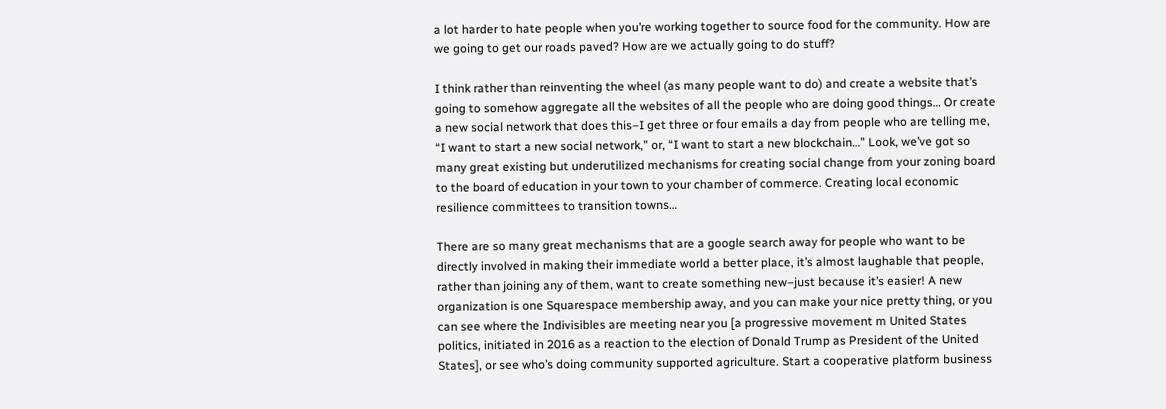a lot harder to hate people when you’re working together to source food for the community. How are we going to get our roads paved? How are we actually going to do stuff?

I think rather than reinventing the wheel (as many people want to do) and create a website that’s going to somehow aggregate all the websites of all the people who are doing good things… Or create a new social network that does this–I get three or four emails a day from people who are telling me, “I want to start a new social network,” or, “I want to start a new blockchain…” Look, we’ve got so many great existing but underutilized mechanisms for creating social change from your zoning board to the board of education in your town to your chamber of commerce. Creating local economic resilience committees to transition towns…

There are so many great mechanisms that are a google search away for people who want to be directly involved in making their immediate world a better place, it’s almost laughable that people, rather than joining any of them, want to create something new–just because it’s easier! A new organization is one Squarespace membership away, and you can make your nice pretty thing, or you can see where the Indivisibles are meeting near you [a progressive movement m United States politics, initiated in 2016 as a reaction to the election of Donald Trump as President of the United States], or see who’s doing community supported agriculture. Start a cooperative platform business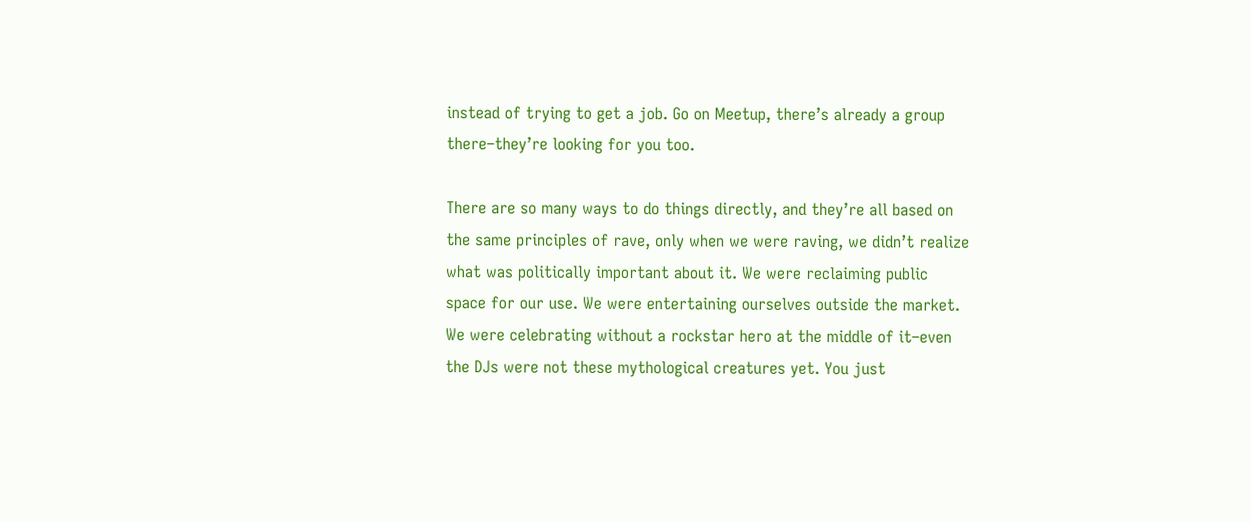instead of trying to get a job. Go on Meetup, there’s already a group there–they’re looking for you too.

There are so many ways to do things directly, and they’re all based on the same principles of rave, only when we were raving, we didn’t realize what was politically important about it. We were reclaiming public space for our use. We were entertaining ourselves outside the market. We were celebrating without a rockstar hero at the middle of it–even the DJs were not these mythological creatures yet. You just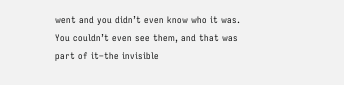went and you didn’t even know who it was. You couldn’t even see them, and that was part of it–the invisible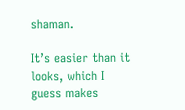shaman.

It’s easier than it looks, which I guess makes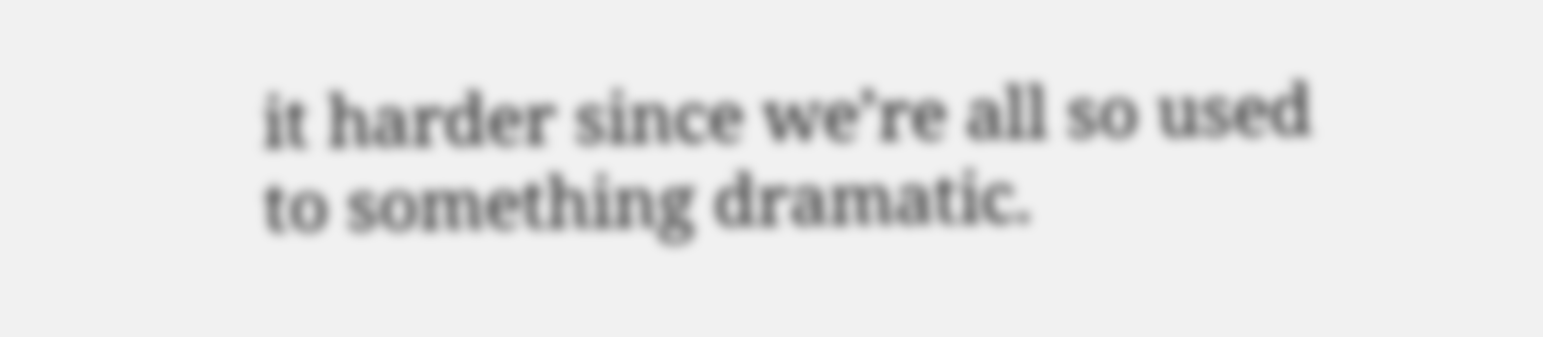it harder since we’re all so used to something dramatic.